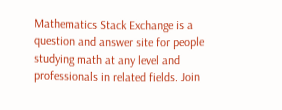Mathematics Stack Exchange is a question and answer site for people studying math at any level and professionals in related fields. Join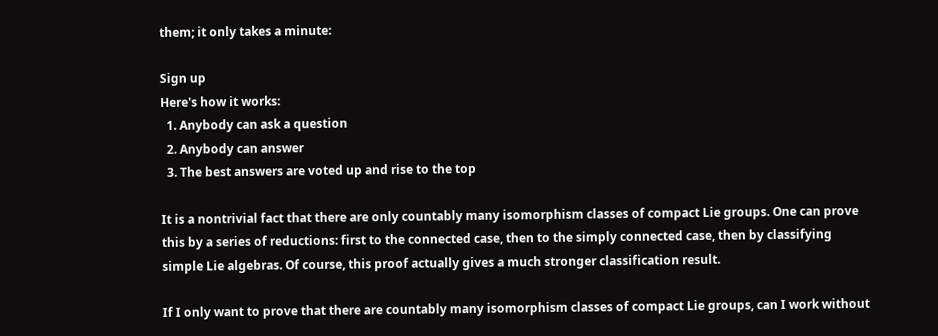them; it only takes a minute:

Sign up
Here's how it works:
  1. Anybody can ask a question
  2. Anybody can answer
  3. The best answers are voted up and rise to the top

It is a nontrivial fact that there are only countably many isomorphism classes of compact Lie groups. One can prove this by a series of reductions: first to the connected case, then to the simply connected case, then by classifying simple Lie algebras. Of course, this proof actually gives a much stronger classification result.

If I only want to prove that there are countably many isomorphism classes of compact Lie groups, can I work without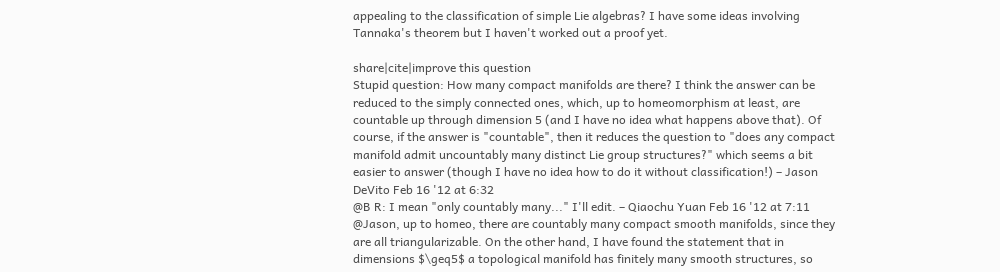appealing to the classification of simple Lie algebras? I have some ideas involving Tannaka's theorem but I haven't worked out a proof yet.

share|cite|improve this question
Stupid question: How many compact manifolds are there? I think the answer can be reduced to the simply connected ones, which, up to homeomorphism at least, are countable up through dimension 5 (and I have no idea what happens above that). Of course, if the answer is "countable", then it reduces the question to "does any compact manifold admit uncountably many distinct Lie group structures?" which seems a bit easier to answer (though I have no idea how to do it without classification!) – Jason DeVito Feb 16 '12 at 6:32
@B R: I mean "only countably many..." I'll edit. – Qiaochu Yuan Feb 16 '12 at 7:11
@Jason, up to homeo, there are countably many compact smooth manifolds, since they are all triangularizable. On the other hand, I have found the statement that in dimensions $\geq5$ a topological manifold has finitely many smooth structures, so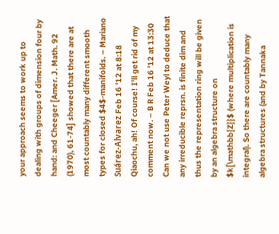your approach seems to work up to dealing with groups of dimension four by hand: and Cheeger [Amer. J. Math. 92 (1970), 61-74] showed that there are at most countably many different smooth types for closed $4$-manifolds. – Mariano Suárez-Alvarez Feb 16 '12 at 8:18
Qiaochu, ah! Of course! I'll get rid of my comment now. – B R Feb 16 '12 at 13:30
Can we not use Peter Weyl to deduce that any irreducible reprsn. is finite dim and thus the representation ring will be given by an algebra structure on $k[\mathbb{Z}}$ (where multiplication is integral). So there are countably many algebra structures (and by Tannaka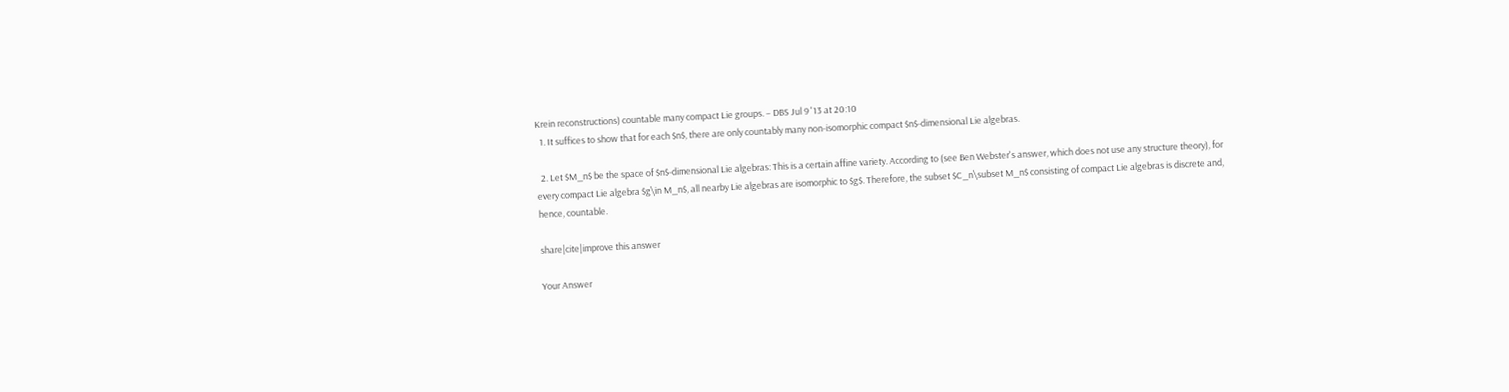Krein reconstructions) countable many compact Lie groups. – DBS Jul 9 '13 at 20:10
  1. It suffices to show that for each $n$, there are only countably many non-isomorphic compact $n$-dimensional Lie algebras.

  2. Let $M_n$ be the space of $n$-dimensional Lie algebras: This is a certain affine variety. According to (see Ben Webster's answer, which does not use any structure theory), for every compact Lie algebra $g\in M_n$, all nearby Lie algebras are isomorphic to $g$. Therefore, the subset $C_n\subset M_n$ consisting of compact Lie algebras is discrete and, hence, countable.

share|cite|improve this answer

Your Answer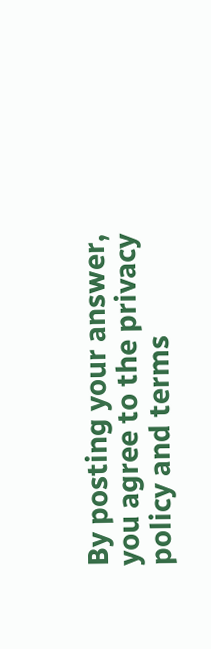By posting your answer, you agree to the privacy policy and terms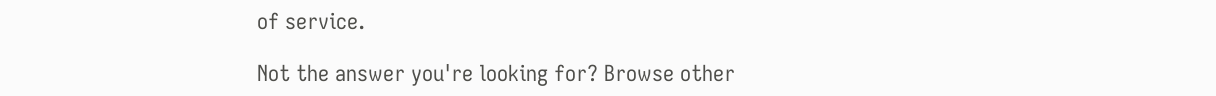of service.

Not the answer you're looking for? Browse other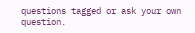questions tagged or ask your own question.